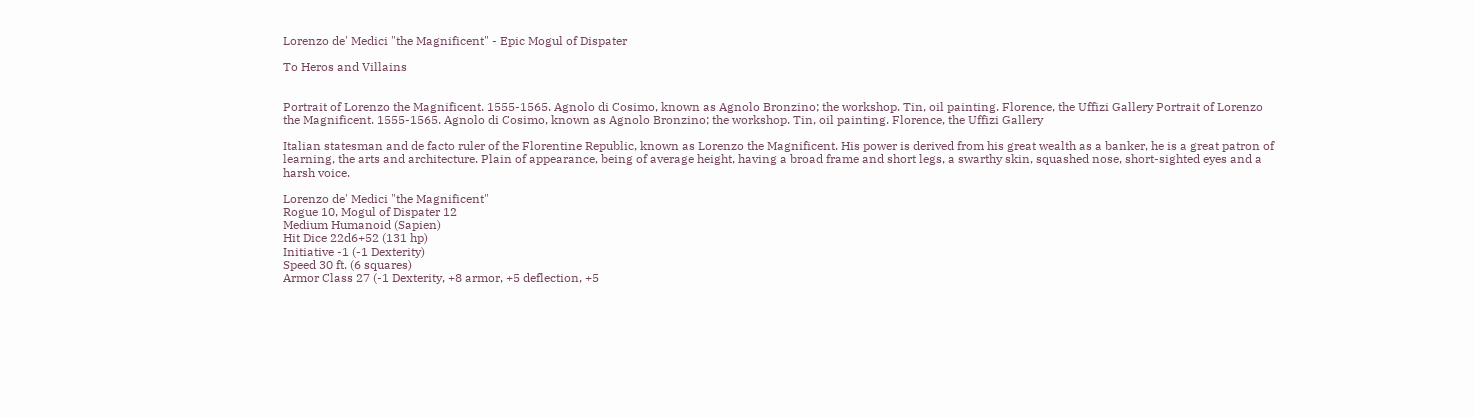Lorenzo de' Medici "the Magnificent" - Epic Mogul of Dispater

To Heros and Villains


Portrait of Lorenzo the Magnificent. 1555-1565. Agnolo di Cosimo, known as Agnolo Bronzino; the workshop. Tin, oil painting. Florence, the Uffizi Gallery Portrait of Lorenzo the Magnificent. 1555-1565. Agnolo di Cosimo, known as Agnolo Bronzino; the workshop. Tin, oil painting. Florence, the Uffizi Gallery

Italian statesman and de facto ruler of the Florentine Republic, known as Lorenzo the Magnificent. His power is derived from his great wealth as a banker, he is a great patron of learning, the arts and architecture. Plain of appearance, being of average height, having a broad frame and short legs, a swarthy skin, squashed nose, short-sighted eyes and a harsh voice.

Lorenzo de' Medici "the Magnificent"
Rogue 10, Mogul of Dispater 12
Medium Humanoid (Sapien)
Hit Dice 22d6+52 (131 hp)
Initiative -1 (-1 Dexterity)
Speed 30 ft. (6 squares)
Armor Class 27 (-1 Dexterity, +8 armor, +5 deflection, +5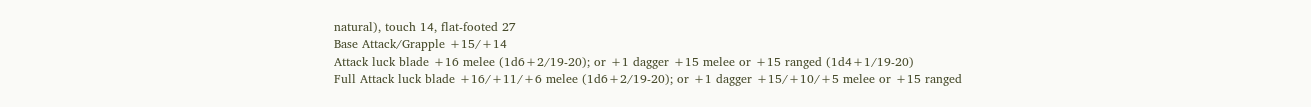natural), touch 14, flat-footed 27
Base Attack/Grapple +15/+14
Attack luck blade +16 melee (1d6+2/19-20); or +1 dagger +15 melee or +15 ranged (1d4+1/19-20)
Full Attack luck blade +16/+11/+6 melee (1d6+2/19-20); or +1 dagger +15/+10/+5 melee or +15 ranged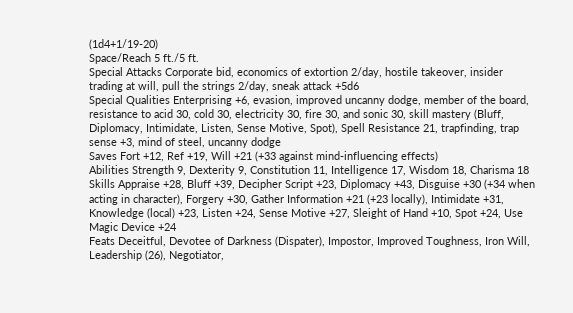(1d4+1/19-20)
Space/Reach 5 ft./5 ft.
Special Attacks Corporate bid, economics of extortion 2/day, hostile takeover, insider trading at will, pull the strings 2/day, sneak attack +5d6
Special Qualities Enterprising +6, evasion, improved uncanny dodge, member of the board, resistance to acid 30, cold 30, electricity 30, fire 30, and sonic 30, skill mastery (Bluff, Diplomacy, Intimidate, Listen, Sense Motive, Spot), Spell Resistance 21, trapfinding, trap sense +3, mind of steel, uncanny dodge
Saves Fort +12, Ref +19, Will +21 (+33 against mind-influencing effects)
Abilities Strength 9, Dexterity 9, Constitution 11, Intelligence 17, Wisdom 18, Charisma 18
Skills Appraise +28, Bluff +39, Decipher Script +23, Diplomacy +43, Disguise +30 (+34 when acting in character), Forgery +30, Gather Information +21 (+23 locally), Intimidate +31, Knowledge (local) +23, Listen +24, Sense Motive +27, Sleight of Hand +10, Spot +24, Use Magic Device +24
Feats Deceitful, Devotee of Darkness (Dispater), Impostor, Improved Toughness, Iron Will, Leadership (26), Negotiator,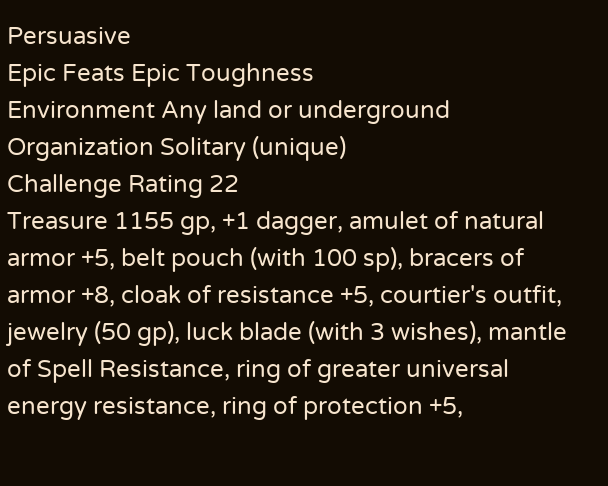Persuasive
Epic Feats Epic Toughness
Environment Any land or underground
Organization Solitary (unique)
Challenge Rating 22
Treasure 1155 gp, +1 dagger, amulet of natural armor +5, belt pouch (with 100 sp), bracers of armor +8, cloak of resistance +5, courtier's outfit, jewelry (50 gp), luck blade (with 3 wishes), mantle of Spell Resistance, ring of greater universal energy resistance, ring of protection +5,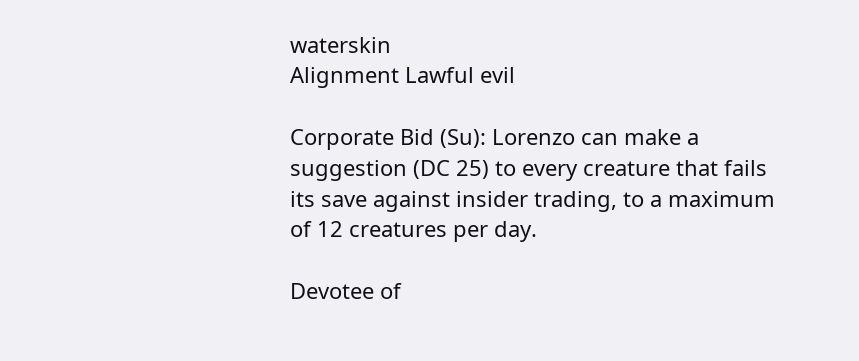waterskin
Alignment Lawful evil

Corporate Bid (Su): Lorenzo can make a suggestion (DC 25) to every creature that fails its save against insider trading, to a maximum of 12 creatures per day.

Devotee of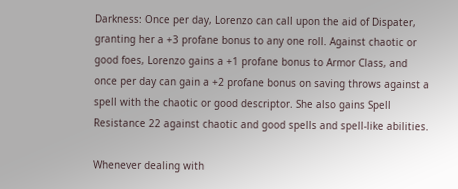Darkness: Once per day, Lorenzo can call upon the aid of Dispater, granting her a +3 profane bonus to any one roll. Against chaotic or good foes, Lorenzo gains a +1 profane bonus to Armor Class, and once per day can gain a +2 profane bonus on saving throws against a spell with the chaotic or good descriptor. She also gains Spell Resistance 22 against chaotic and good spells and spell-like abilities.

Whenever dealing with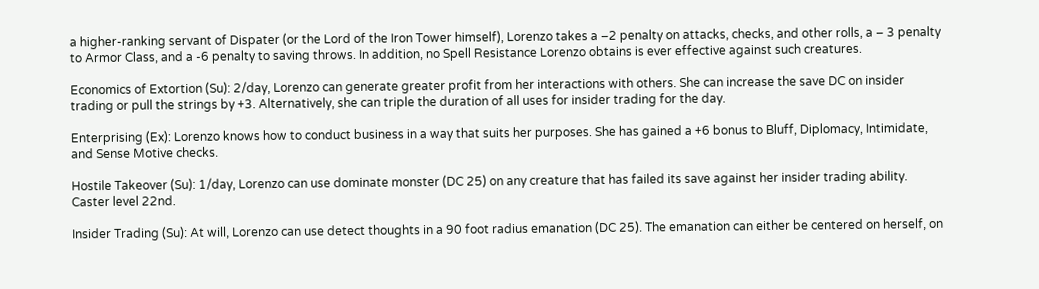a higher-ranking servant of Dispater (or the Lord of the Iron Tower himself), Lorenzo takes a –2 penalty on attacks, checks, and other rolls, a – 3 penalty to Armor Class, and a -6 penalty to saving throws. In addition, no Spell Resistance Lorenzo obtains is ever effective against such creatures.

Economics of Extortion (Su): 2/day, Lorenzo can generate greater profit from her interactions with others. She can increase the save DC on insider trading or pull the strings by +3. Alternatively, she can triple the duration of all uses for insider trading for the day.

Enterprising (Ex): Lorenzo knows how to conduct business in a way that suits her purposes. She has gained a +6 bonus to Bluff, Diplomacy, Intimidate, and Sense Motive checks.

Hostile Takeover (Su): 1/day, Lorenzo can use dominate monster (DC 25) on any creature that has failed its save against her insider trading ability. Caster level 22nd.

Insider Trading (Su): At will, Lorenzo can use detect thoughts in a 90 foot radius emanation (DC 25). The emanation can either be centered on herself, on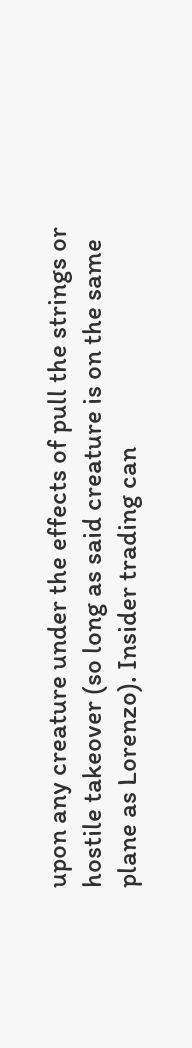upon any creature under the effects of pull the strings or hostile takeover (so long as said creature is on the same plane as Lorenzo). Insider trading can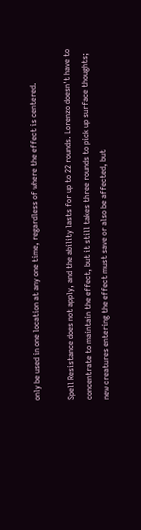only be used in one location at any one time, regardless of where the effect is centered.

Spell Resistance does not apply, and the ability lasts for up to 22 rounds. Lorenzo doesn't have to concentrate to maintain the effect, but it still takes three rounds to pick up surface thoughts; new creatures entering the effect must save or also be affected, but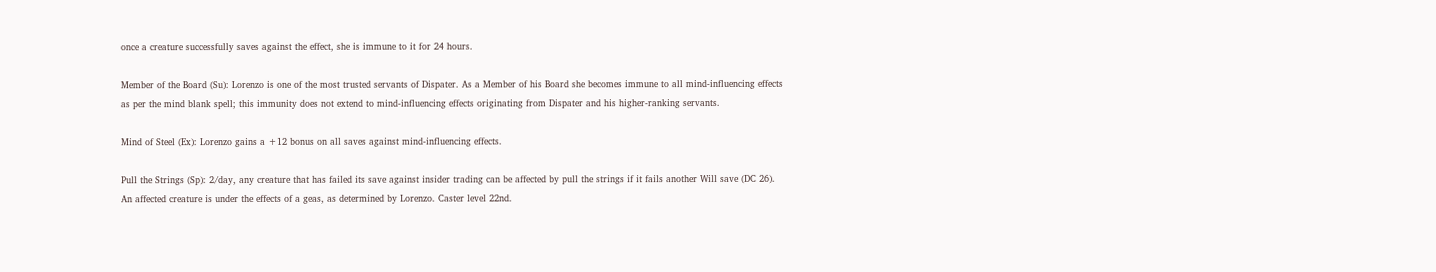once a creature successfully saves against the effect, she is immune to it for 24 hours.

Member of the Board (Su): Lorenzo is one of the most trusted servants of Dispater. As a Member of his Board she becomes immune to all mind-influencing effects as per the mind blank spell; this immunity does not extend to mind-influencing effects originating from Dispater and his higher-ranking servants.

Mind of Steel (Ex): Lorenzo gains a +12 bonus on all saves against mind-influencing effects.

Pull the Strings (Sp): 2/day, any creature that has failed its save against insider trading can be affected by pull the strings if it fails another Will save (DC 26). An affected creature is under the effects of a geas, as determined by Lorenzo. Caster level 22nd.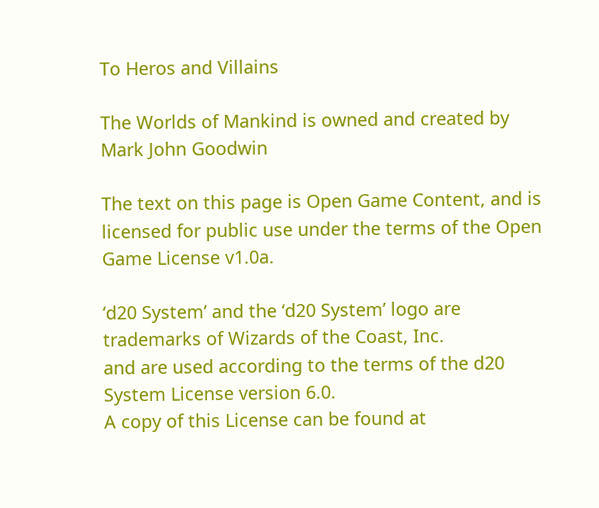To Heros and Villains

The Worlds of Mankind is owned and created by Mark John Goodwin

The text on this page is Open Game Content, and is licensed for public use under the terms of the Open Game License v1.0a.

‘d20 System’ and the ‘d20 System’ logo are trademarks of Wizards of the Coast, Inc.
and are used according to the terms of the d20 System License version 6.0.
A copy of this License can be found at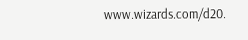www.wizards.com/d20.